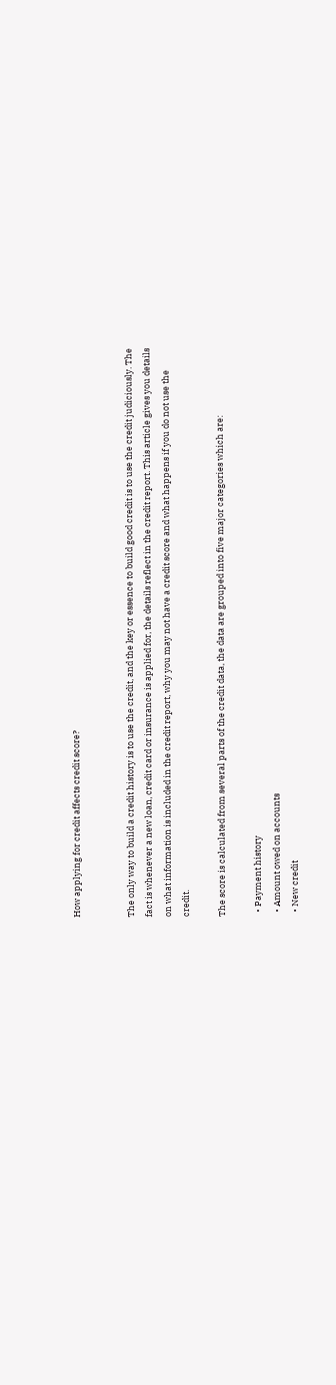How applying for credit affects credit score?


The only way to build a credit history is to use the credit, and the key or essence to build good credit is to use the credit judiciously. The fact is whenever a new loan, credit card or insurance is applied for, the details reflect in the credit report. This article gives you details on what information is included in the credit report, why you may not have a credit score and what happens if you do not use the credit.

The score is calculated from several parts of the credit data, the data are grouped into five major categories which are:

  • Payment history
  • Amount owed on accounts
  • New credit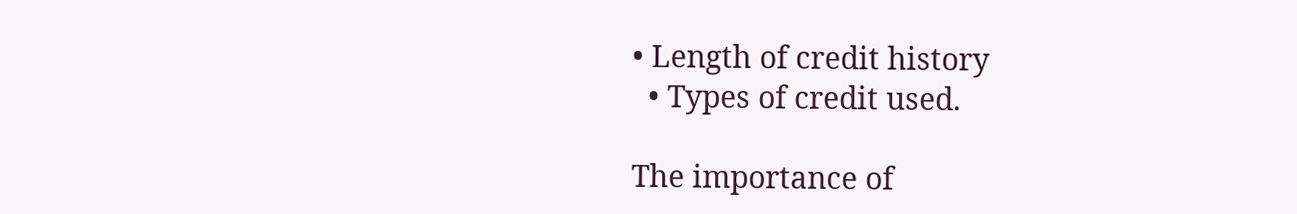• Length of credit history
  • Types of credit used.

The importance of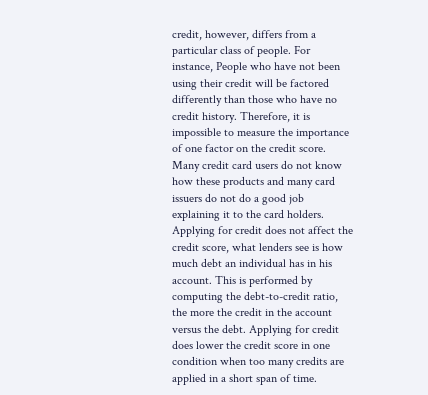credit, however, differs from a particular class of people. For instance, People who have not been using their credit will be factored differently than those who have no credit history. Therefore, it is impossible to measure the importance of one factor on the credit score. Many credit card users do not know how these products and many card issuers do not do a good job explaining it to the card holders.  Applying for credit does not affect the credit score, what lenders see is how much debt an individual has in his account. This is performed by computing the debt-to-credit ratio, the more the credit in the account versus the debt. Applying for credit does lower the credit score in one condition when too many credits are applied in a short span of time.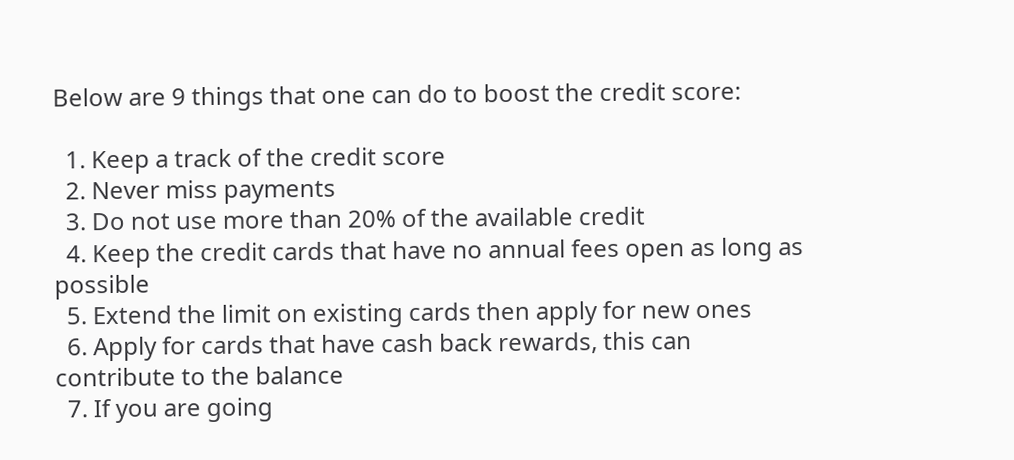Below are 9 things that one can do to boost the credit score:

  1. Keep a track of the credit score
  2. Never miss payments
  3. Do not use more than 20% of the available credit
  4. Keep the credit cards that have no annual fees open as long as possible
  5. Extend the limit on existing cards then apply for new ones
  6. Apply for cards that have cash back rewards, this can contribute to the balance
  7. If you are going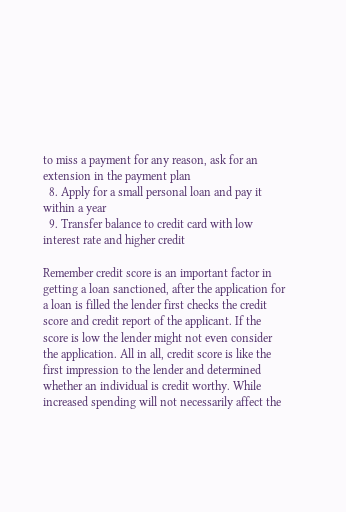to miss a payment for any reason, ask for an extension in the payment plan
  8. Apply for a small personal loan and pay it within a year
  9. Transfer balance to credit card with low interest rate and higher credit

Remember credit score is an important factor in getting a loan sanctioned, after the application for a loan is filled the lender first checks the credit score and credit report of the applicant. If the score is low the lender might not even consider the application. All in all, credit score is like the first impression to the lender and determined whether an individual is credit worthy. While increased spending will not necessarily affect the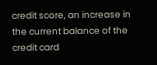credit score, an increase in the current balance of the credit card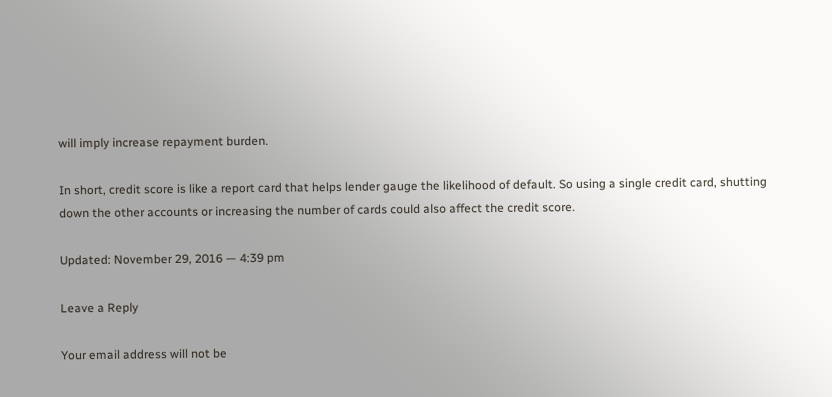will imply increase repayment burden.

In short, credit score is like a report card that helps lender gauge the likelihood of default. So using a single credit card, shutting down the other accounts or increasing the number of cards could also affect the credit score.

Updated: November 29, 2016 — 4:39 pm

Leave a Reply

Your email address will not be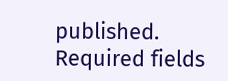published. Required fields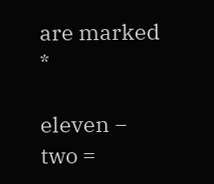are marked *

eleven − two =